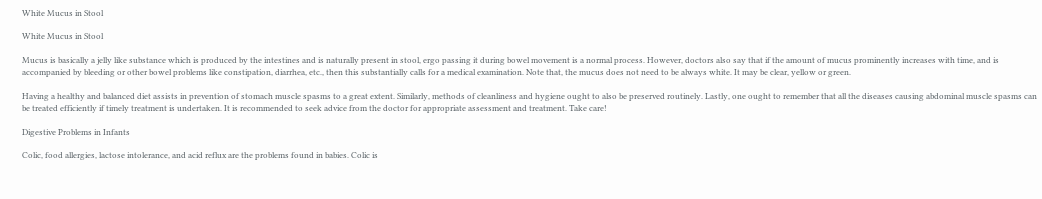White Mucus in Stool

White Mucus in Stool

Mucus is basically a jelly like substance which is produced by the intestines and is naturally present in stool, ergo passing it during bowel movement is a normal process. However, doctors also say that if the amount of mucus prominently increases with time, and is accompanied by bleeding or other bowel problems like constipation, diarrhea, etc., then this substantially calls for a medical examination. Note that, the mucus does not need to be always white. It may be clear, yellow or green.

Having a healthy and balanced diet assists in prevention of stomach muscle spasms to a great extent. Similarly, methods of cleanliness and hygiene ought to also be preserved routinely. Lastly, one ought to remember that all the diseases causing abdominal muscle spasms can be treated efficiently if timely treatment is undertaken. It is recommended to seek advice from the doctor for appropriate assessment and treatment. Take care!

Digestive Problems in Infants

Colic, food allergies, lactose intolerance, and acid reflux are the problems found in babies. Colic is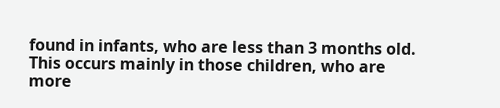found in infants, who are less than 3 months old. This occurs mainly in those children, who are more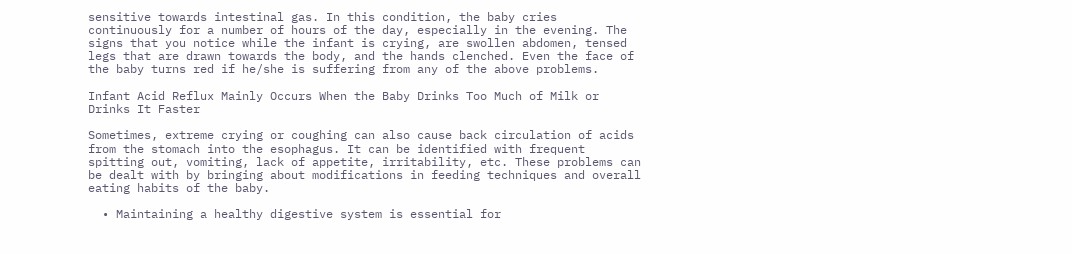sensitive towards intestinal gas. In this condition, the baby cries continuously for a number of hours of the day, especially in the evening. The signs that you notice while the infant is crying, are swollen abdomen, tensed legs that are drawn towards the body, and the hands clenched. Even the face of the baby turns red if he/she is suffering from any of the above problems.

Infant Acid Reflux Mainly Occurs When the Baby Drinks Too Much of Milk or Drinks It Faster

Sometimes, extreme crying or coughing can also cause back circulation of acids from the stomach into the esophagus. It can be identified with frequent spitting out, vomiting, lack of appetite, irritability, etc. These problems can be dealt with by bringing about modifications in feeding techniques and overall eating habits of the baby.

  • Maintaining a healthy digestive system is essential for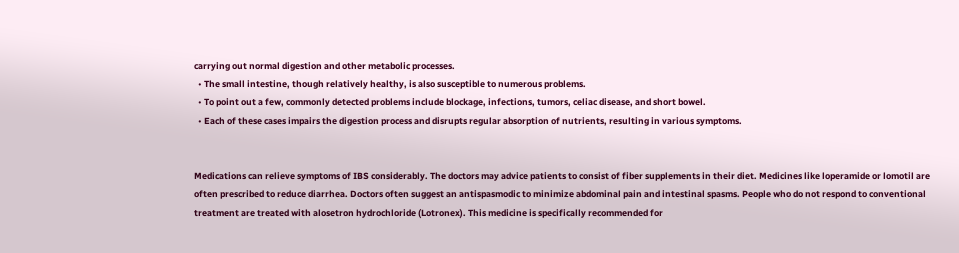carrying out normal digestion and other metabolic processes.
  • The small intestine, though relatively healthy, is also susceptible to numerous problems.
  • To point out a few, commonly detected problems include blockage, infections, tumors, celiac disease, and short bowel.
  • Each of these cases impairs the digestion process and disrupts regular absorption of nutrients, resulting in various symptoms.


Medications can relieve symptoms of IBS considerably. The doctors may advice patients to consist of fiber supplements in their diet. Medicines like loperamide or lomotil are often prescribed to reduce diarrhea. Doctors often suggest an antispasmodic to minimize abdominal pain and intestinal spasms. People who do not respond to conventional treatment are treated with alosetron hydrochloride (Lotronex). This medicine is specifically recommended for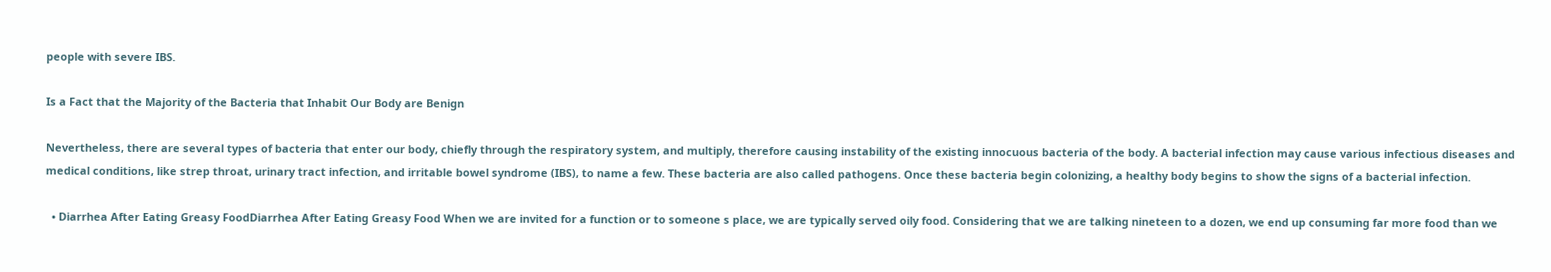people with severe IBS.

Is a Fact that the Majority of the Bacteria that Inhabit Our Body are Benign

Nevertheless, there are several types of bacteria that enter our body, chiefly through the respiratory system, and multiply, therefore causing instability of the existing innocuous bacteria of the body. A bacterial infection may cause various infectious diseases and medical conditions, like strep throat, urinary tract infection, and irritable bowel syndrome (IBS), to name a few. These bacteria are also called pathogens. Once these bacteria begin colonizing, a healthy body begins to show the signs of a bacterial infection.

  • Diarrhea After Eating Greasy FoodDiarrhea After Eating Greasy Food When we are invited for a function or to someone s place, we are typically served oily food. Considering that we are talking nineteen to a dozen, we end up consuming far more food than we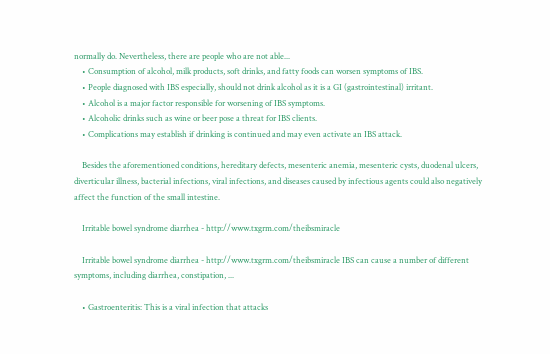normally do. Nevertheless, there are people who are not able...
    • Consumption of alcohol, milk products, soft drinks, and fatty foods can worsen symptoms of IBS.
    • People diagnosed with IBS especially, should not drink alcohol as it is a GI (gastrointestinal) irritant.
    • Alcohol is a major factor responsible for worsening of IBS symptoms.
    • Alcoholic drinks such as wine or beer pose a threat for IBS clients.
    • Complications may establish if drinking is continued and may even activate an IBS attack.

    Besides the aforementioned conditions, hereditary defects, mesenteric anemia, mesenteric cysts, duodenal ulcers, diverticular illness, bacterial infections, viral infections, and diseases caused by infectious agents could also negatively affect the function of the small intestine.

    Irritable bowel syndrome diarrhea - http://www.txgrm.com/theibsmiracle

    Irritable bowel syndrome diarrhea - http://www.txgrm.com/theibsmiracle IBS can cause a number of different symptoms, including diarrhea, constipation, ...

    • Gastroenteritis: This is a viral infection that attacks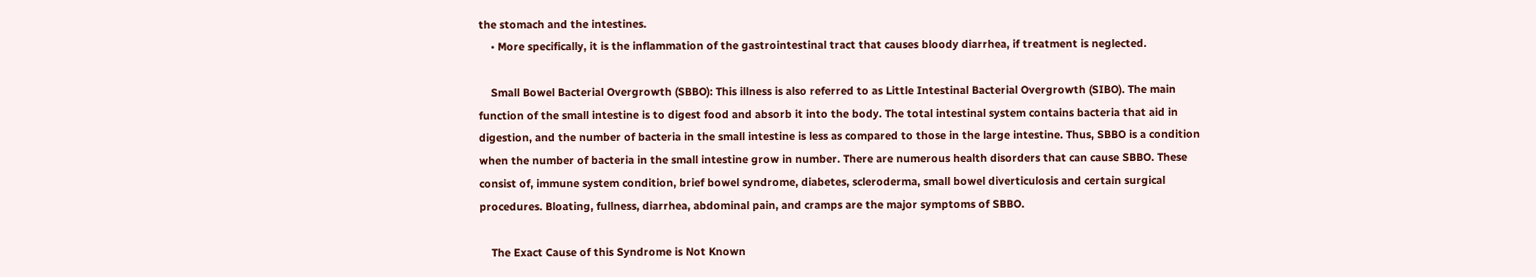the stomach and the intestines.
    • More specifically, it is the inflammation of the gastrointestinal tract that causes bloody diarrhea, if treatment is neglected.

    Small Bowel Bacterial Overgrowth (SBBO): This illness is also referred to as Little Intestinal Bacterial Overgrowth (SIBO). The main function of the small intestine is to digest food and absorb it into the body. The total intestinal system contains bacteria that aid in digestion, and the number of bacteria in the small intestine is less as compared to those in the large intestine. Thus, SBBO is a condition when the number of bacteria in the small intestine grow in number. There are numerous health disorders that can cause SBBO. These consist of, immune system condition, brief bowel syndrome, diabetes, scleroderma, small bowel diverticulosis and certain surgical procedures. Bloating, fullness, diarrhea, abdominal pain, and cramps are the major symptoms of SBBO.

    The Exact Cause of this Syndrome is Not Known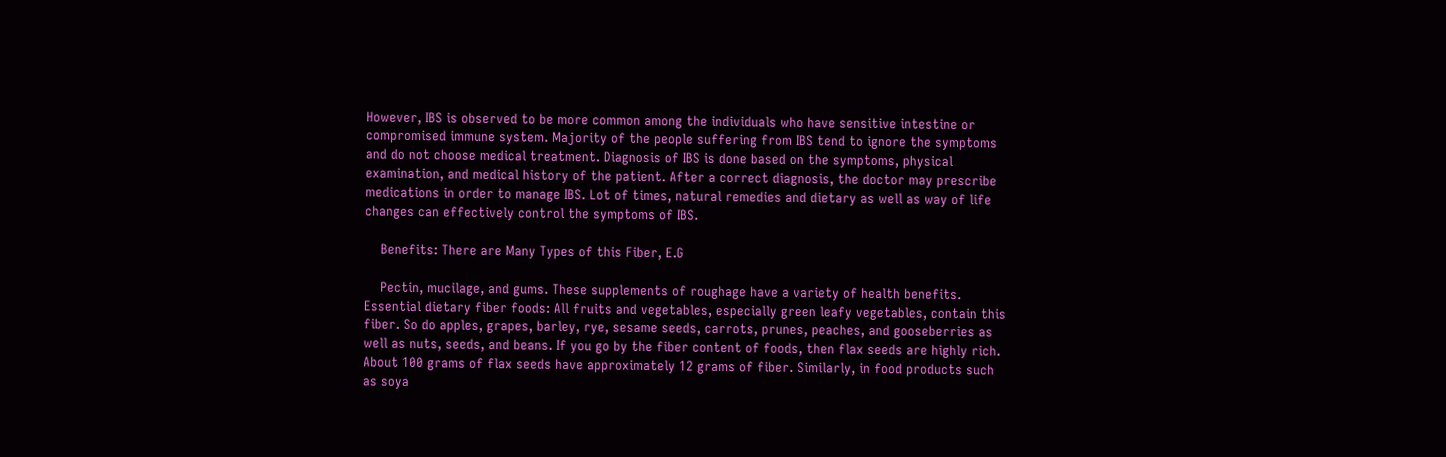However, IBS is observed to be more common among the individuals who have sensitive intestine or compromised immune system. Majority of the people suffering from IBS tend to ignore the symptoms and do not choose medical treatment. Diagnosis of IBS is done based on the symptoms, physical examination, and medical history of the patient. After a correct diagnosis, the doctor may prescribe medications in order to manage IBS. Lot of times, natural remedies and dietary as well as way of life changes can effectively control the symptoms of IBS.

    Benefits: There are Many Types of this Fiber, E.G

    Pectin, mucilage, and gums. These supplements of roughage have a variety of health benefits. Essential dietary fiber foods: All fruits and vegetables, especially green leafy vegetables, contain this fiber. So do apples, grapes, barley, rye, sesame seeds, carrots, prunes, peaches, and gooseberries as well as nuts, seeds, and beans. If you go by the fiber content of foods, then flax seeds are highly rich. About 100 grams of flax seeds have approximately 12 grams of fiber. Similarly, in food products such as soya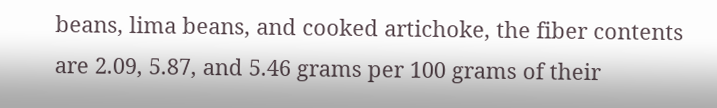beans, lima beans, and cooked artichoke, the fiber contents are 2.09, 5.87, and 5.46 grams per 100 grams of their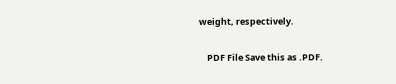weight, respectively.

    PDF File Save this as .PDF.